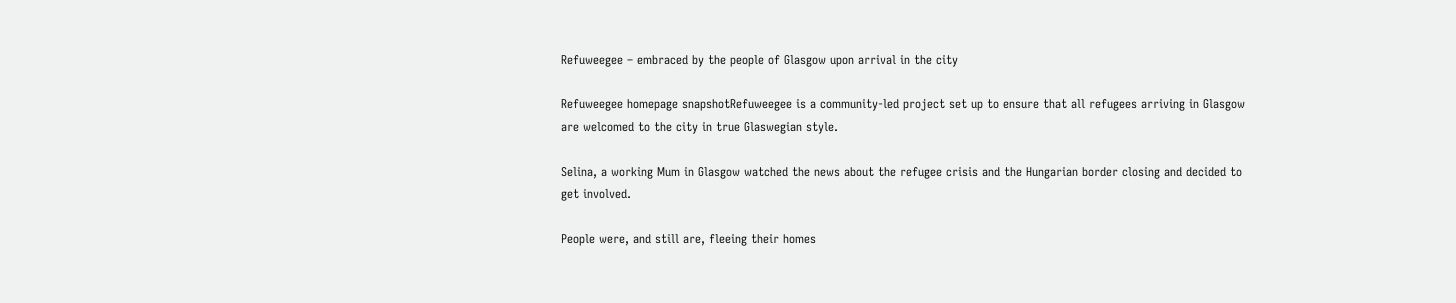Refuweegee – embraced by the people of Glasgow upon arrival in the city

Refuweegee homepage snapshotRefuweegee is a community-led project set up to ensure that all refugees arriving in Glasgow are welcomed to the city in true Glaswegian style.

Selina, a working Mum in Glasgow watched the news about the refugee crisis and the Hungarian border closing and decided to get involved.

People were, and still are, fleeing their homes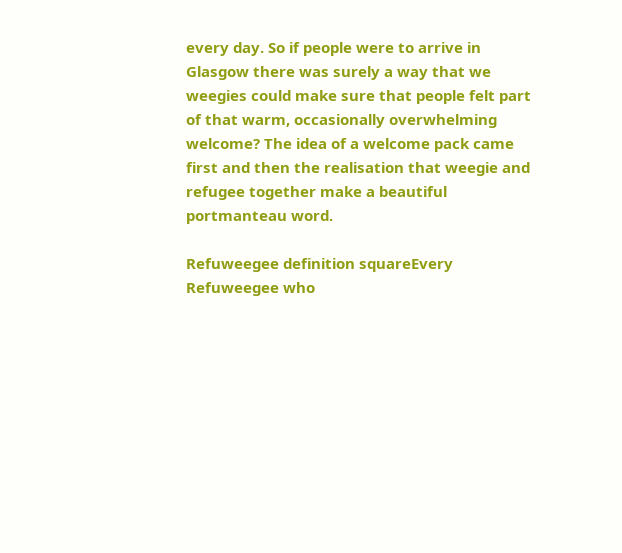every day. So if people were to arrive in Glasgow there was surely a way that we weegies could make sure that people felt part of that warm, occasionally overwhelming welcome? The idea of a welcome pack came first and then the realisation that weegie and refugee together make a beautiful portmanteau word.

Refuweegee definition squareEvery Refuweegee who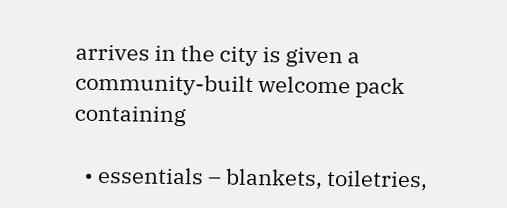arrives in the city is given a community-built welcome pack containing

  • essentials – blankets, toiletries,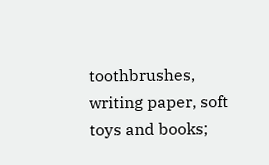toothbrushes, writing paper, soft toys and books;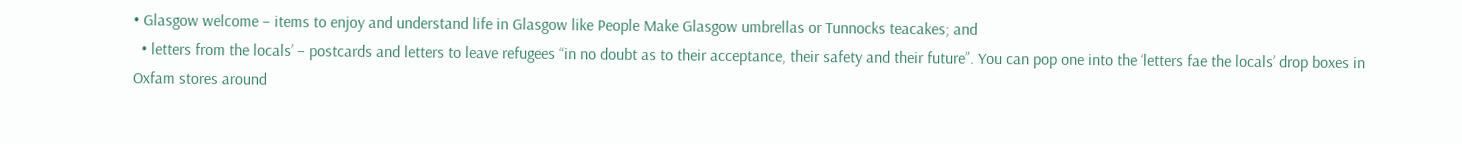• Glasgow welcome – items to enjoy and understand life in Glasgow like People Make Glasgow umbrellas or Tunnocks teacakes; and
  • letters from the locals’ – postcards and letters to leave refugees “in no doubt as to their acceptance, their safety and their future”. You can pop one into the ‘letters fae the locals’ drop boxes in Oxfam stores around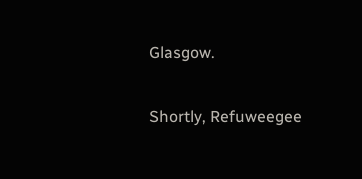Glasgow.

Shortly, Refuweegee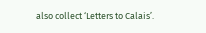also collect ‘Letters to Calais’.